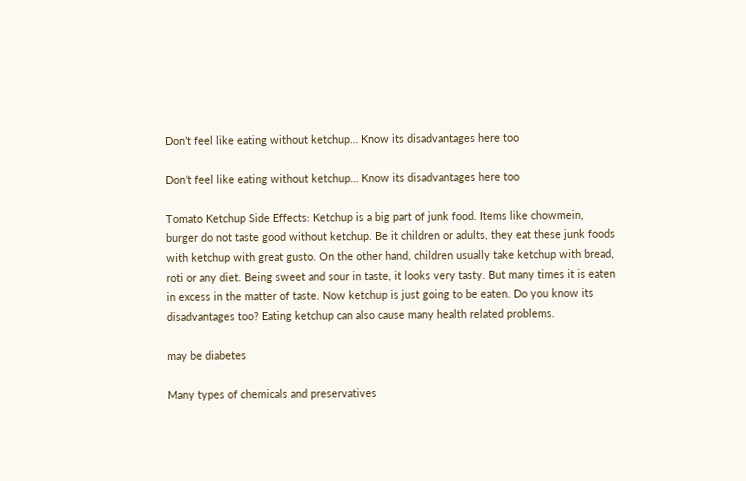Don’t feel like eating without ketchup… Know its disadvantages here too

Don’t feel like eating without ketchup… Know its disadvantages here too

Tomato Ketchup Side Effects: Ketchup is a big part of junk food. Items like chowmein, burger do not taste good without ketchup. Be it children or adults, they eat these junk foods with ketchup with great gusto. On the other hand, children usually take ketchup with bread, roti or any diet. Being sweet and sour in taste, it looks very tasty. But many times it is eaten in excess in the matter of taste. Now ketchup is just going to be eaten. Do you know its disadvantages too? Eating ketchup can also cause many health related problems.

may be diabetes

Many types of chemicals and preservatives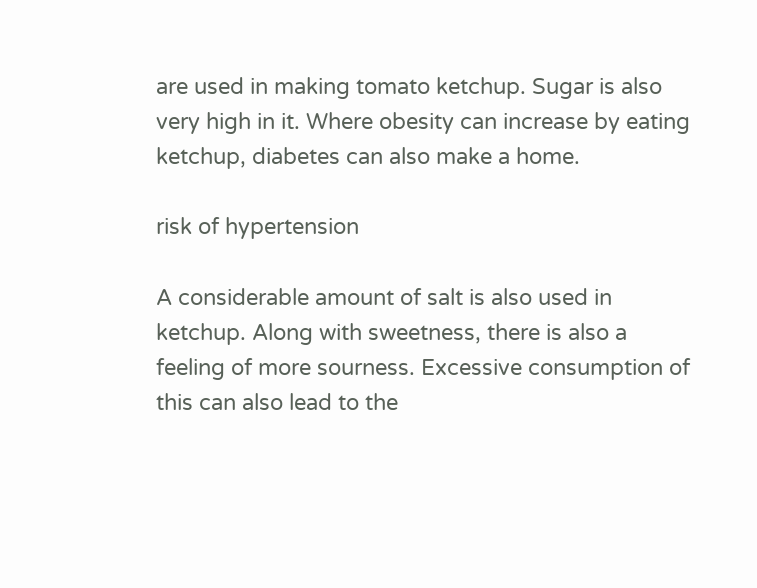are used in making tomato ketchup. Sugar is also very high in it. Where obesity can increase by eating ketchup, diabetes can also make a home.

risk of hypertension

A considerable amount of salt is also used in ketchup. Along with sweetness, there is also a feeling of more sourness. Excessive consumption of this can also lead to the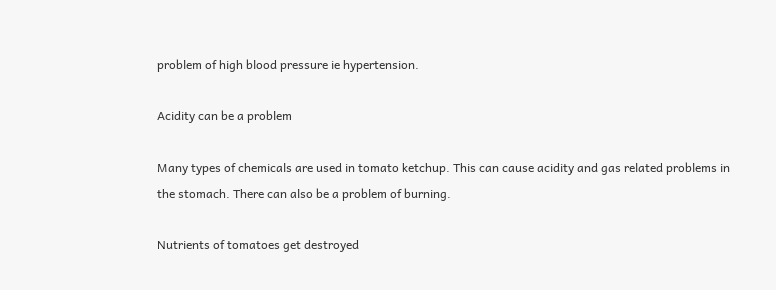problem of high blood pressure ie hypertension.

Acidity can be a problem

Many types of chemicals are used in tomato ketchup. This can cause acidity and gas related problems in the stomach. There can also be a problem of burning.

Nutrients of tomatoes get destroyed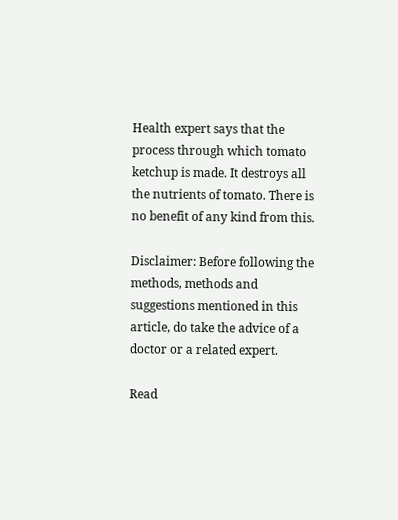Health expert says that the process through which tomato ketchup is made. It destroys all the nutrients of tomato. There is no benefit of any kind from this.

Disclaimer: Before following the methods, methods and suggestions mentioned in this article, do take the advice of a doctor or a related expert.

Read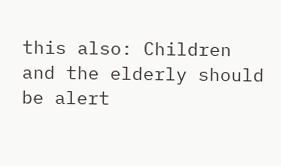this also: Children and the elderly should be alert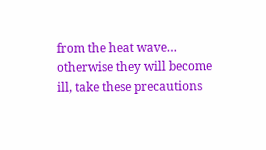from the heat wave… otherwise they will become ill, take these precautions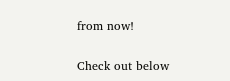from now!

Check out below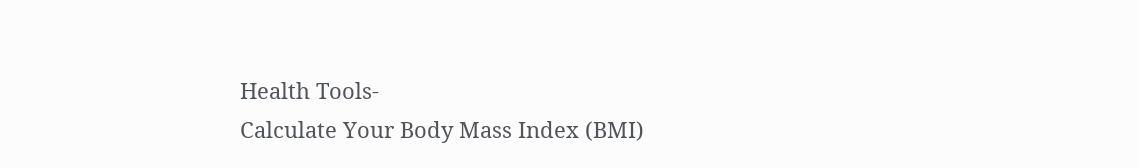Health Tools-
Calculate Your Body Mass Index (BMI)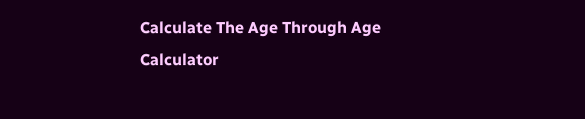Calculate The Age Through Age Calculator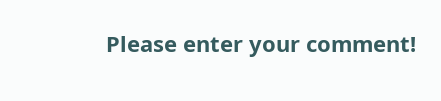Please enter your comment!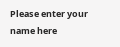Please enter your name here